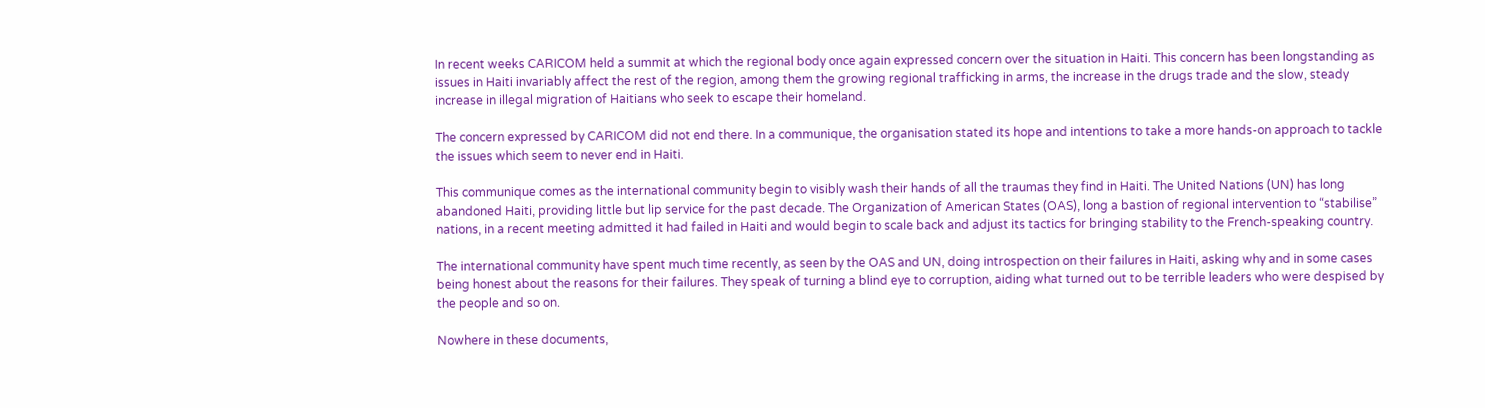In recent weeks CARICOM held a summit at which the regional body once again expressed concern over the situation in Haiti. This concern has been longstanding as issues in Haiti invariably affect the rest of the region, among them the growing regional trafficking in arms, the increase in the drugs trade and the slow, steady increase in illegal migration of Haitians who seek to escape their homeland.

The concern expressed by CARICOM did not end there. In a communique, the organisation stated its hope and intentions to take a more hands-on approach to tackle the issues which seem to never end in Haiti.

This communique comes as the international community begin to visibly wash their hands of all the traumas they find in Haiti. The United Nations (UN) has long abandoned Haiti, providing little but lip service for the past decade. The Organization of American States (OAS), long a bastion of regional intervention to “stabilise” nations, in a recent meeting admitted it had failed in Haiti and would begin to scale back and adjust its tactics for bringing stability to the French-speaking country.

The international community have spent much time recently, as seen by the OAS and UN, doing introspection on their failures in Haiti, asking why and in some cases being honest about the reasons for their failures. They speak of turning a blind eye to corruption, aiding what turned out to be terrible leaders who were despised by the people and so on.

Nowhere in these documents,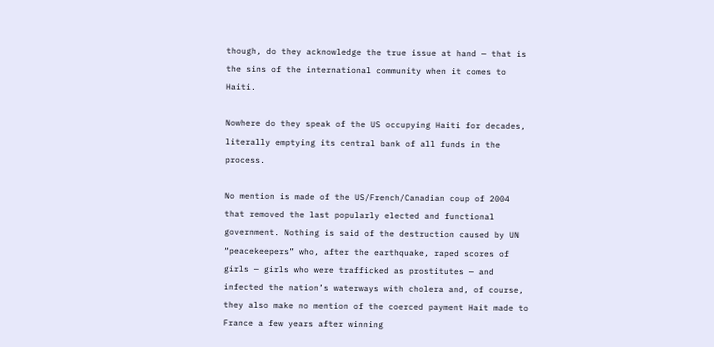though, do they acknowledge the true issue at hand — that is the sins of the international community when it comes to Haiti.

Nowhere do they speak of the US occupying Haiti for decades, literally emptying its central bank of all funds in the process.

No mention is made of the US/French/Canadian coup of 2004 that removed the last popularly elected and functional government. Nothing is said of the destruction caused by UN “peacekeepers” who, after the earthquake, raped scores of girls — girls who were trafficked as prostitutes — and infected the nation’s waterways with cholera and, of course, they also make no mention of the coerced payment Hait made to France a few years after winning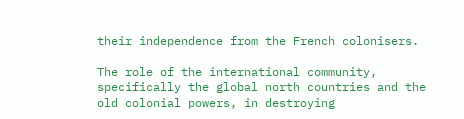their independence from the French colonisers.

The role of the international community, specifically the global north countries and the old colonial powers, in destroying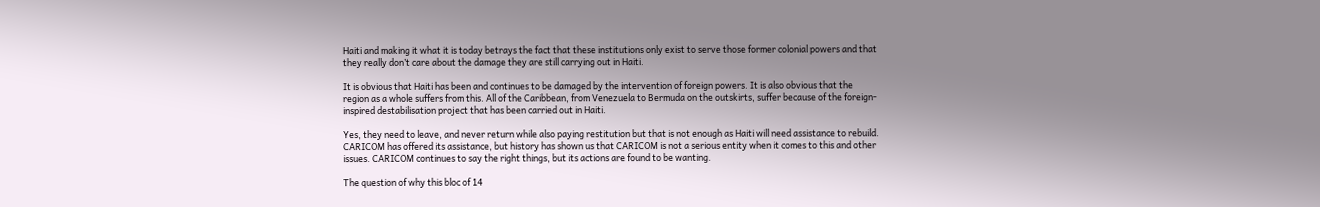Haiti and making it what it is today betrays the fact that these institutions only exist to serve those former colonial powers and that they really don’t care about the damage they are still carrying out in Haiti.

It is obvious that Haiti has been and continues to be damaged by the intervention of foreign powers. It is also obvious that the region as a whole suffers from this. All of the Caribbean, from Venezuela to Bermuda on the outskirts, suffer because of the foreign-inspired destabilisation project that has been carried out in Haiti.

Yes, they need to leave, and never return while also paying restitution but that is not enough as Haiti will need assistance to rebuild. CARICOM has offered its assistance, but history has shown us that CARICOM is not a serious entity when it comes to this and other issues. CARICOM continues to say the right things, but its actions are found to be wanting.

The question of why this bloc of 14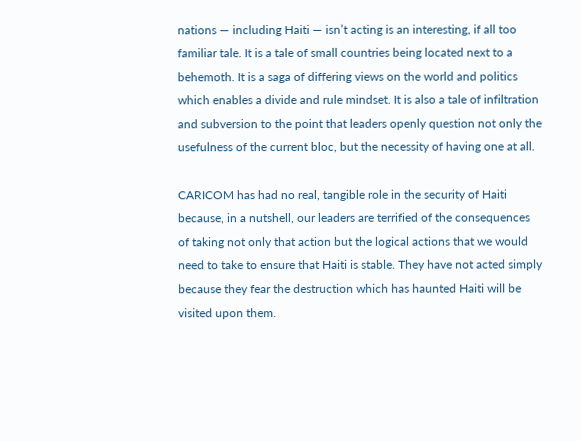nations — including Haiti — isn’t acting is an interesting, if all too familiar tale. It is a tale of small countries being located next to a behemoth. It is a saga of differing views on the world and politics which enables a divide and rule mindset. It is also a tale of infiltration and subversion to the point that leaders openly question not only the usefulness of the current bloc, but the necessity of having one at all.

CARICOM has had no real, tangible role in the security of Haiti because, in a nutshell, our leaders are terrified of the consequences of taking not only that action but the logical actions that we would need to take to ensure that Haiti is stable. They have not acted simply because they fear the destruction which has haunted Haiti will be visited upon them.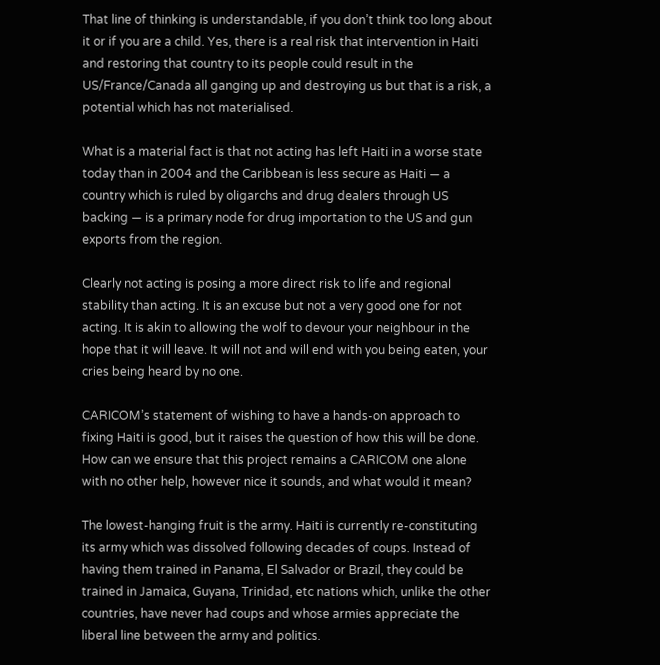That line of thinking is understandable, if you don’t think too long about it or if you are a child. Yes, there is a real risk that intervention in Haiti and restoring that country to its people could result in the US/France/Canada all ganging up and destroying us but that is a risk, a potential which has not materialised.

What is a material fact is that not acting has left Haiti in a worse state today than in 2004 and the Caribbean is less secure as Haiti — a country which is ruled by oligarchs and drug dealers through US backing — is a primary node for drug importation to the US and gun exports from the region.

Clearly not acting is posing a more direct risk to life and regional stability than acting. It is an excuse but not a very good one for not acting. It is akin to allowing the wolf to devour your neighbour in the hope that it will leave. It will not and will end with you being eaten, your cries being heard by no one.

CARICOM’s statement of wishing to have a hands-on approach to fixing Haiti is good, but it raises the question of how this will be done. How can we ensure that this project remains a CARICOM one alone with no other help, however nice it sounds, and what would it mean?

The lowest-hanging fruit is the army. Haiti is currently re-constituting its army which was dissolved following decades of coups. Instead of having them trained in Panama, El Salvador or Brazil, they could be trained in Jamaica, Guyana, Trinidad, etc nations which, unlike the other countries, have never had coups and whose armies appreciate the liberal line between the army and politics.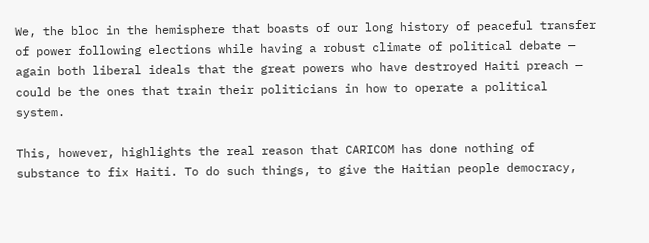We, the bloc in the hemisphere that boasts of our long history of peaceful transfer of power following elections while having a robust climate of political debate — again both liberal ideals that the great powers who have destroyed Haiti preach — could be the ones that train their politicians in how to operate a political system.

This, however, highlights the real reason that CARICOM has done nothing of substance to fix Haiti. To do such things, to give the Haitian people democracy,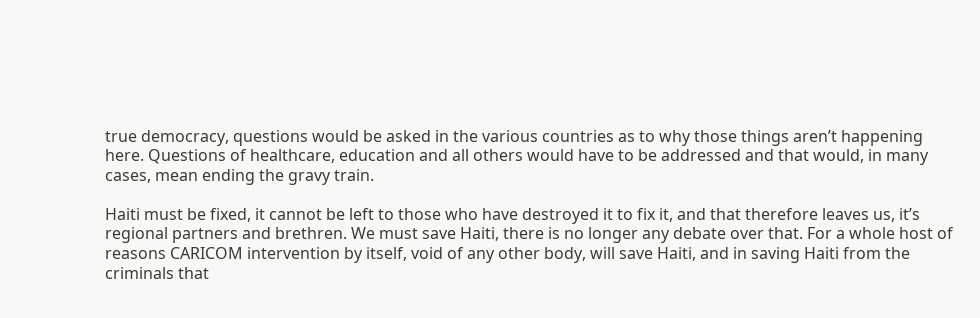true democracy, questions would be asked in the various countries as to why those things aren’t happening here. Questions of healthcare, education and all others would have to be addressed and that would, in many cases, mean ending the gravy train.

Haiti must be fixed, it cannot be left to those who have destroyed it to fix it, and that therefore leaves us, it’s regional partners and brethren. We must save Haiti, there is no longer any debate over that. For a whole host of reasons CARICOM intervention by itself, void of any other body, will save Haiti, and in saving Haiti from the criminals that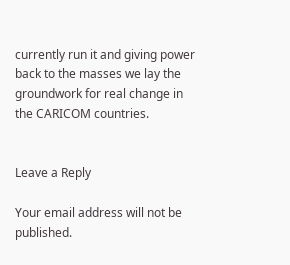currently run it and giving power back to the masses we lay the groundwork for real change in the CARICOM countries.


Leave a Reply

Your email address will not be published.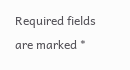Required fields are marked *